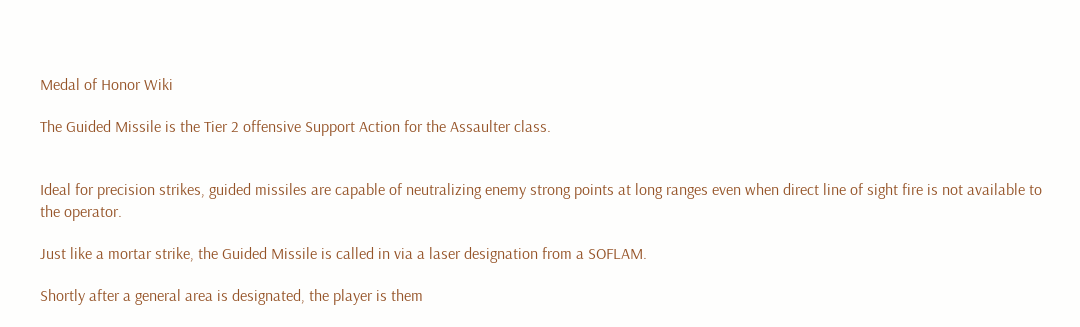Medal of Honor Wiki

The Guided Missile is the Tier 2 offensive Support Action for the Assaulter class.


Ideal for precision strikes, guided missiles are capable of neutralizing enemy strong points at long ranges even when direct line of sight fire is not available to the operator.

Just like a mortar strike, the Guided Missile is called in via a laser designation from a SOFLAM.

Shortly after a general area is designated, the player is them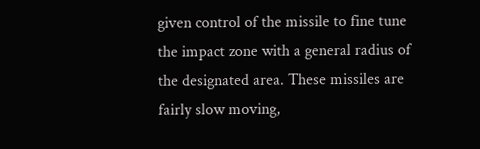given control of the missile to fine tune the impact zone with a general radius of the designated area. These missiles are fairly slow moving,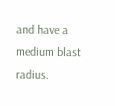and have a medium blast radius.